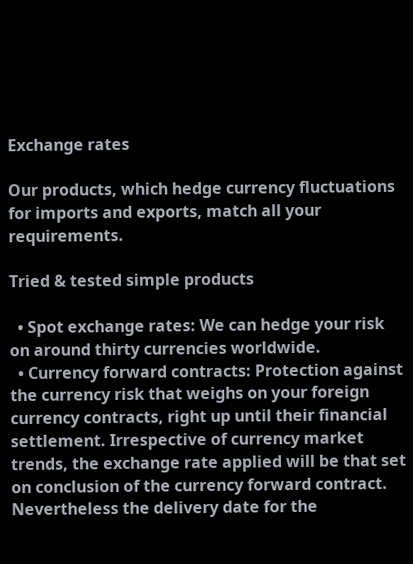Exchange rates

Our products, which hedge currency fluctuations for imports and exports, match all your requirements.

Tried & tested simple products

  • Spot exchange rates: We can hedge your risk on around thirty currencies worldwide.
  • Currency forward contracts: Protection against the currency risk that weighs on your foreign currency contracts, right up until their financial settlement. Irrespective of currency market trends, the exchange rate applied will be that set on conclusion of the currency forward contract. Nevertheless the delivery date for the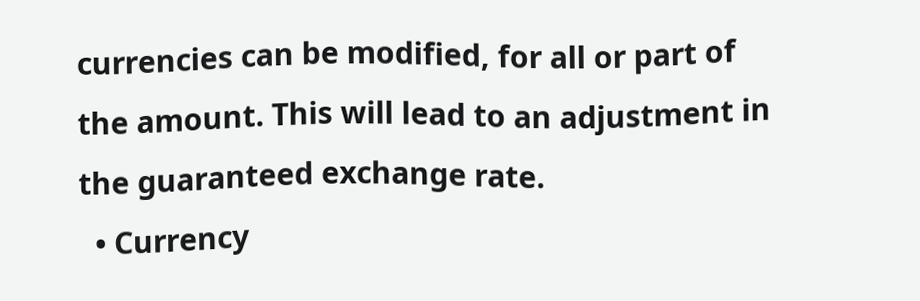currencies can be modified, for all or part of the amount. This will lead to an adjustment in the guaranteed exchange rate.
  • Currency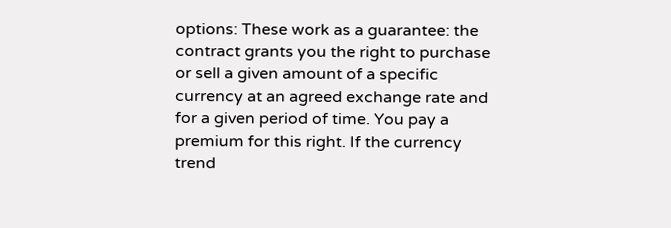options: These work as a guarantee: the contract grants you the right to purchase or sell a given amount of a specific currency at an agreed exchange rate and for a given period of time. You pay a premium for this right. If the currency trend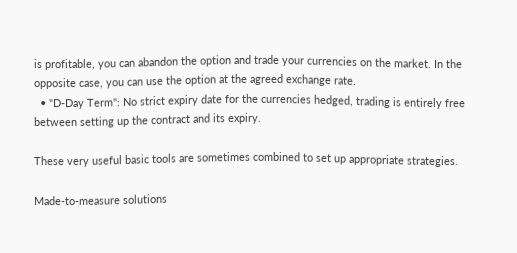is profitable, you can abandon the option and trade your currencies on the market. In the opposite case, you can use the option at the agreed exchange rate.
  • "D-Day Term": No strict expiry date for the currencies hedged, trading is entirely free between setting up the contract and its expiry.

These very useful basic tools are sometimes combined to set up appropriate strategies.

Made-to-measure solutions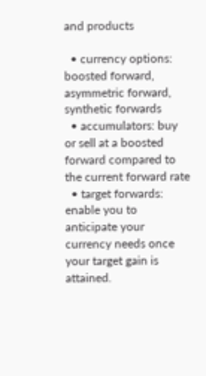and products

  • currency options: boosted forward, asymmetric forward, synthetic forwards
  • accumulators: buy or sell at a boosted forward compared to the current forward rate
  • target forwards: enable you to anticipate your currency needs once your target gain is attained.